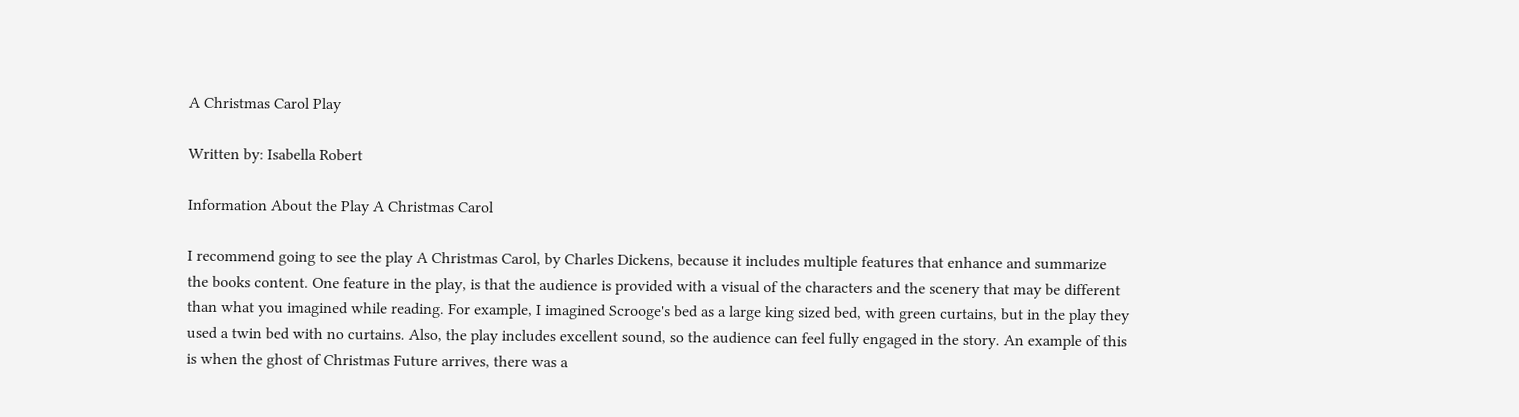A Christmas Carol Play

Written by: Isabella Robert

Information About the Play A Christmas Carol

I recommend going to see the play A Christmas Carol, by Charles Dickens, because it includes multiple features that enhance and summarize the books content. One feature in the play, is that the audience is provided with a visual of the characters and the scenery that may be different than what you imagined while reading. For example, I imagined Scrooge's bed as a large king sized bed, with green curtains, but in the play they used a twin bed with no curtains. Also, the play includes excellent sound, so the audience can feel fully engaged in the story. An example of this is when the ghost of Christmas Future arrives, there was a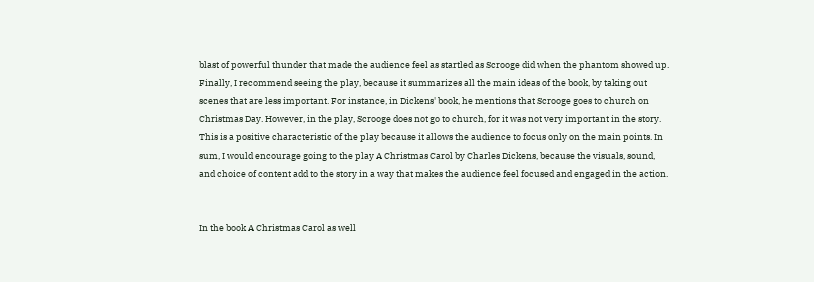blast of powerful thunder that made the audience feel as startled as Scrooge did when the phantom showed up. Finally, I recommend seeing the play, because it summarizes all the main ideas of the book, by taking out scenes that are less important. For instance, in Dickens' book, he mentions that Scrooge goes to church on Christmas Day. However, in the play, Scrooge does not go to church, for it was not very important in the story. This is a positive characteristic of the play because it allows the audience to focus only on the main points. In sum, I would encourage going to the play A Christmas Carol by Charles Dickens, because the visuals, sound, and choice of content add to the story in a way that makes the audience feel focused and engaged in the action.


In the book A Christmas Carol as well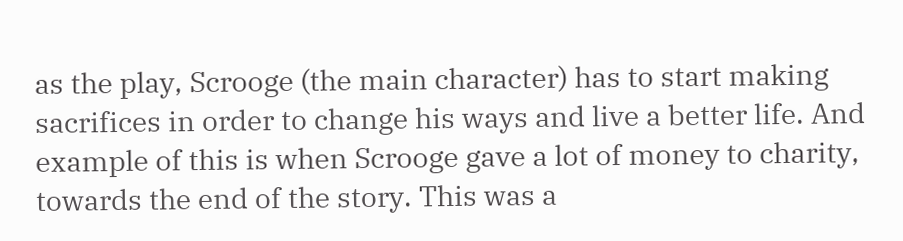as the play, Scrooge (the main character) has to start making sacrifices in order to change his ways and live a better life. And example of this is when Scrooge gave a lot of money to charity, towards the end of the story. This was a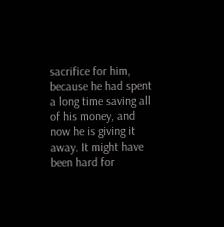sacrifice for him, because he had spent a long time saving all of his money, and now he is giving it away. It might have been hard for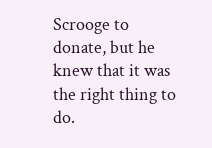Scrooge to donate, but he knew that it was the right thing to do.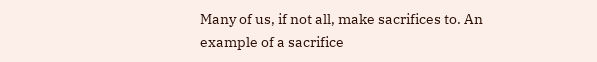Many of us, if not all, make sacrifices to. An example of a sacrifice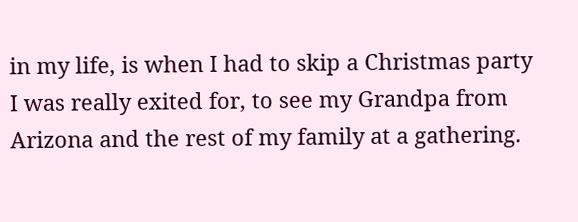in my life, is when I had to skip a Christmas party I was really exited for, to see my Grandpa from Arizona and the rest of my family at a gathering.